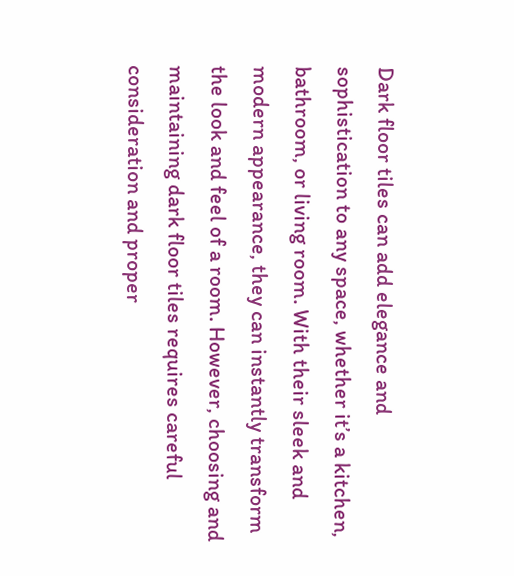Dark floor tiles can add elegance and sophistication to any space, whether it’s a kitchen, bathroom, or living room. With their sleek and modern appearance, they can instantly transform the look and feel of a room. However, choosing and maintaining dark floor tiles requires careful consideration and proper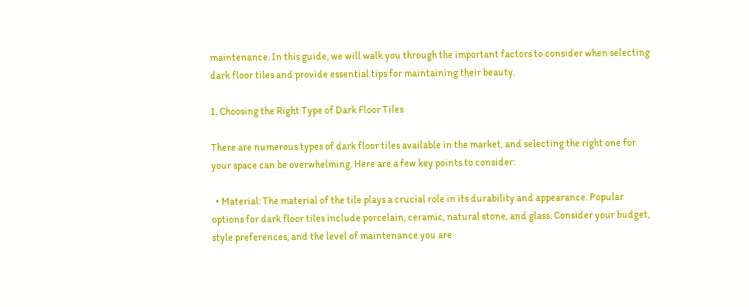maintenance. In this guide, we will walk you through the important factors to consider when selecting dark floor tiles and provide essential tips for maintaining their beauty.

1. Choosing the Right Type of Dark Floor Tiles

There are numerous types of dark floor tiles available in the market, and selecting the right one for your space can be overwhelming. Here are a few key points to consider:

  • Material: The material of the tile plays a crucial role in its durability and appearance. Popular options for dark floor tiles include porcelain, ceramic, natural stone, and glass. Consider your budget, style preferences, and the level of maintenance you are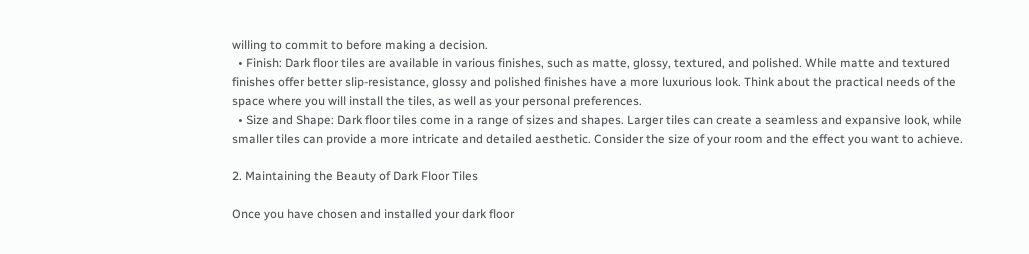willing to commit to before making a decision.
  • Finish: Dark floor tiles are available in various finishes, such as matte, glossy, textured, and polished. While matte and textured finishes offer better slip-resistance, glossy and polished finishes have a more luxurious look. Think about the practical needs of the space where you will install the tiles, as well as your personal preferences.
  • Size and Shape: Dark floor tiles come in a range of sizes and shapes. Larger tiles can create a seamless and expansive look, while smaller tiles can provide a more intricate and detailed aesthetic. Consider the size of your room and the effect you want to achieve.

2. Maintaining the Beauty of Dark Floor Tiles

Once you have chosen and installed your dark floor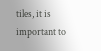tiles, it is important to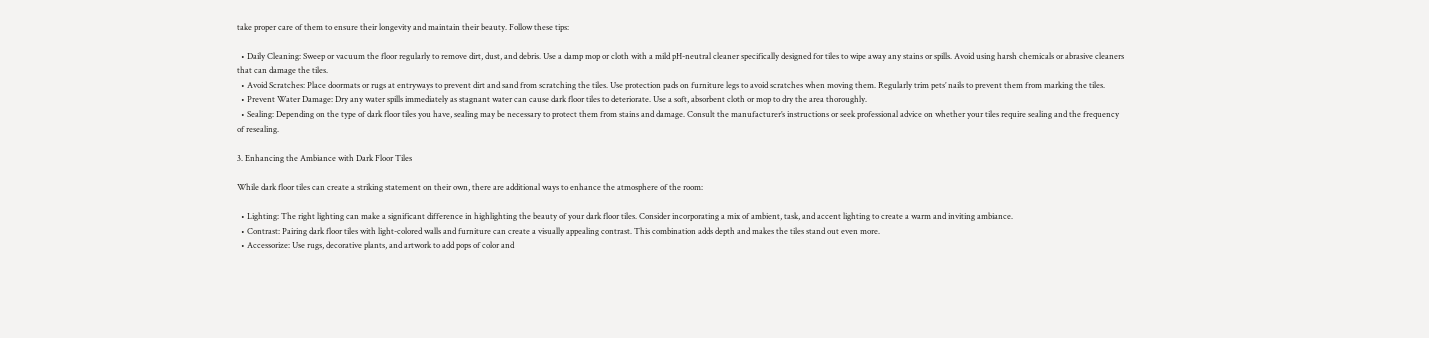take proper care of them to ensure their longevity and maintain their beauty. Follow these tips:

  • Daily Cleaning: Sweep or vacuum the floor regularly to remove dirt, dust, and debris. Use a damp mop or cloth with a mild pH-neutral cleaner specifically designed for tiles to wipe away any stains or spills. Avoid using harsh chemicals or abrasive cleaners that can damage the tiles.
  • Avoid Scratches: Place doormats or rugs at entryways to prevent dirt and sand from scratching the tiles. Use protection pads on furniture legs to avoid scratches when moving them. Regularly trim pets’ nails to prevent them from marking the tiles.
  • Prevent Water Damage: Dry any water spills immediately as stagnant water can cause dark floor tiles to deteriorate. Use a soft, absorbent cloth or mop to dry the area thoroughly.
  • Sealing: Depending on the type of dark floor tiles you have, sealing may be necessary to protect them from stains and damage. Consult the manufacturer’s instructions or seek professional advice on whether your tiles require sealing and the frequency of resealing.

3. Enhancing the Ambiance with Dark Floor Tiles

While dark floor tiles can create a striking statement on their own, there are additional ways to enhance the atmosphere of the room:

  • Lighting: The right lighting can make a significant difference in highlighting the beauty of your dark floor tiles. Consider incorporating a mix of ambient, task, and accent lighting to create a warm and inviting ambiance.
  • Contrast: Pairing dark floor tiles with light-colored walls and furniture can create a visually appealing contrast. This combination adds depth and makes the tiles stand out even more.
  • Accessorize: Use rugs, decorative plants, and artwork to add pops of color and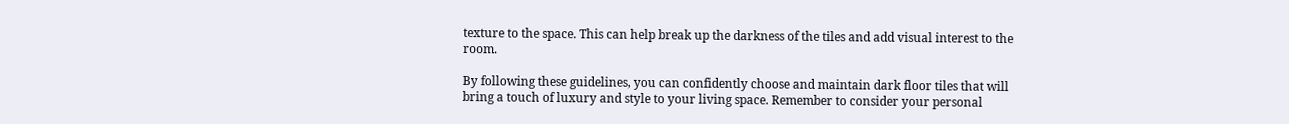texture to the space. This can help break up the darkness of the tiles and add visual interest to the room.

By following these guidelines, you can confidently choose and maintain dark floor tiles that will bring a touch of luxury and style to your living space. Remember to consider your personal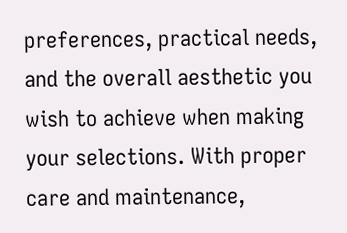preferences, practical needs, and the overall aesthetic you wish to achieve when making your selections. With proper care and maintenance,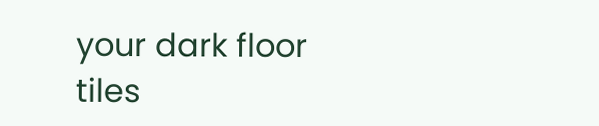your dark floor tiles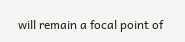will remain a focal point of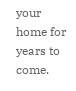your home for years to come.